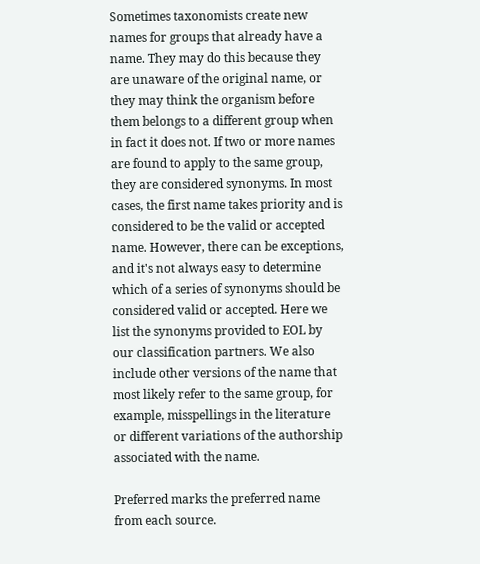Sometimes taxonomists create new names for groups that already have a name. They may do this because they are unaware of the original name, or they may think the organism before them belongs to a different group when in fact it does not. If two or more names are found to apply to the same group, they are considered synonyms. In most cases, the first name takes priority and is considered to be the valid or accepted name. However, there can be exceptions, and it's not always easy to determine which of a series of synonyms should be considered valid or accepted. Here we list the synonyms provided to EOL by our classification partners. We also include other versions of the name that most likely refer to the same group, for example, misspellings in the literature or different variations of the authorship associated with the name.

Preferred marks the preferred name from each source.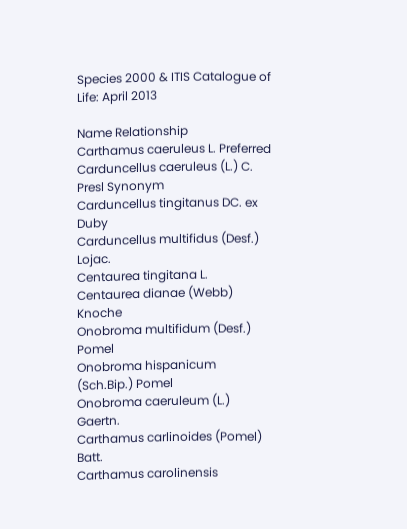Species 2000 & ITIS Catalogue of Life: April 2013

Name Relationship
Carthamus caeruleus L. Preferred
Carduncellus caeruleus (L.) C. Presl Synonym
Carduncellus tingitanus DC. ex Duby
Carduncellus multifidus (Desf.) Lojac.
Centaurea tingitana L.
Centaurea dianae (Webb) Knoche
Onobroma multifidum (Desf.) Pomel
Onobroma hispanicum (Sch.Bip.) Pomel
Onobroma caeruleum (L.) Gaertn.
Carthamus carlinoides (Pomel) Batt.
Carthamus carolinensis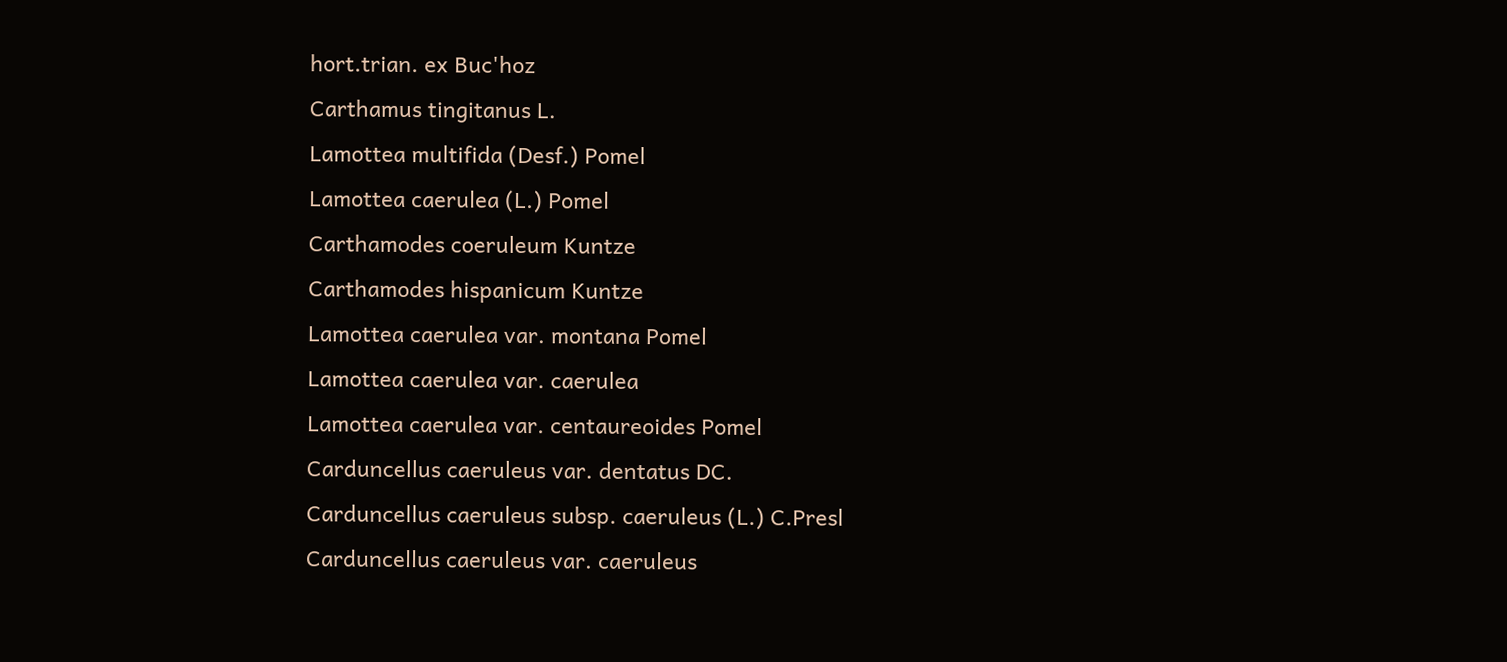hort.trian. ex Buc'hoz
Carthamus tingitanus L.
Lamottea multifida (Desf.) Pomel
Lamottea caerulea (L.) Pomel
Carthamodes coeruleum Kuntze
Carthamodes hispanicum Kuntze
Lamottea caerulea var. montana Pomel
Lamottea caerulea var. caerulea
Lamottea caerulea var. centaureoides Pomel
Carduncellus caeruleus var. dentatus DC.
Carduncellus caeruleus subsp. caeruleus (L.) C.Presl
Carduncellus caeruleus var. caeruleus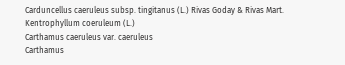Carduncellus caeruleus subsp. tingitanus (L.) Rivas Goday & Rivas Mart.
Kentrophyllum coeruleum (L.)
Carthamus caeruleus var. caeruleus
Carthamus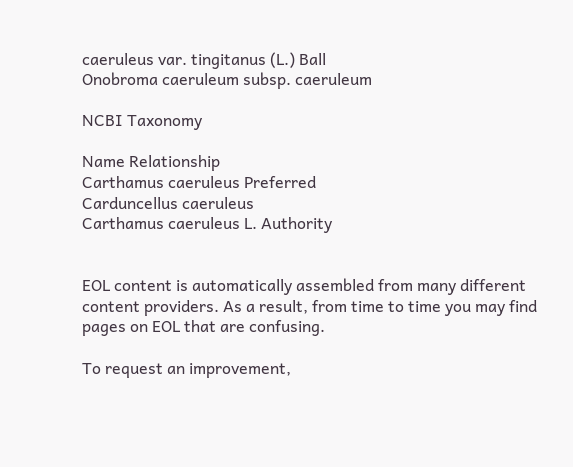caeruleus var. tingitanus (L.) Ball
Onobroma caeruleum subsp. caeruleum

NCBI Taxonomy

Name Relationship
Carthamus caeruleus Preferred
Carduncellus caeruleus
Carthamus caeruleus L. Authority


EOL content is automatically assembled from many different content providers. As a result, from time to time you may find pages on EOL that are confusing.

To request an improvement,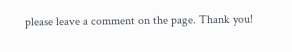please leave a comment on the page. Thank you!